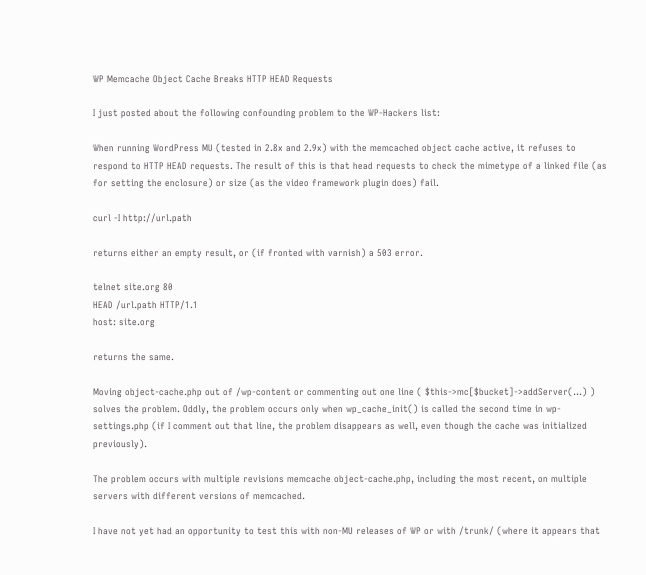WP Memcache Object Cache Breaks HTTP HEAD Requests

I just posted about the following confounding problem to the WP-Hackers list:

When running WordPress MU (tested in 2.8x and 2.9x) with the memcached object cache active, it refuses to respond to HTTP HEAD requests. The result of this is that head requests to check the mimetype of a linked file (as for setting the enclosure) or size (as the video framework plugin does) fail.

curl -I http://url.path

returns either an empty result, or (if fronted with varnish) a 503 error.

telnet site.org 80
HEAD /url.path HTTP/1.1
host: site.org

returns the same.

Moving object-cache.php out of /wp-content or commenting out one line ( $this->mc[$bucket]->addServer(...) ) solves the problem. Oddly, the problem occurs only when wp_cache_init() is called the second time in wp-settings.php (if I comment out that line, the problem disappears as well, even though the cache was initialized previously).

The problem occurs with multiple revisions memcache object-cache.php, including the most recent, on multiple servers with different versions of memcached.

I have not yet had an opportunity to test this with non-MU releases of WP or with /trunk/ (where it appears that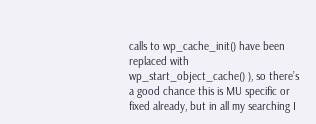calls to wp_cache_init() have been replaced with wp_start_object_cache() ), so there’s a good chance this is MU specific or fixed already, but in all my searching I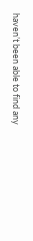haven’t been able to find any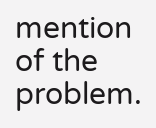mention of the problem.